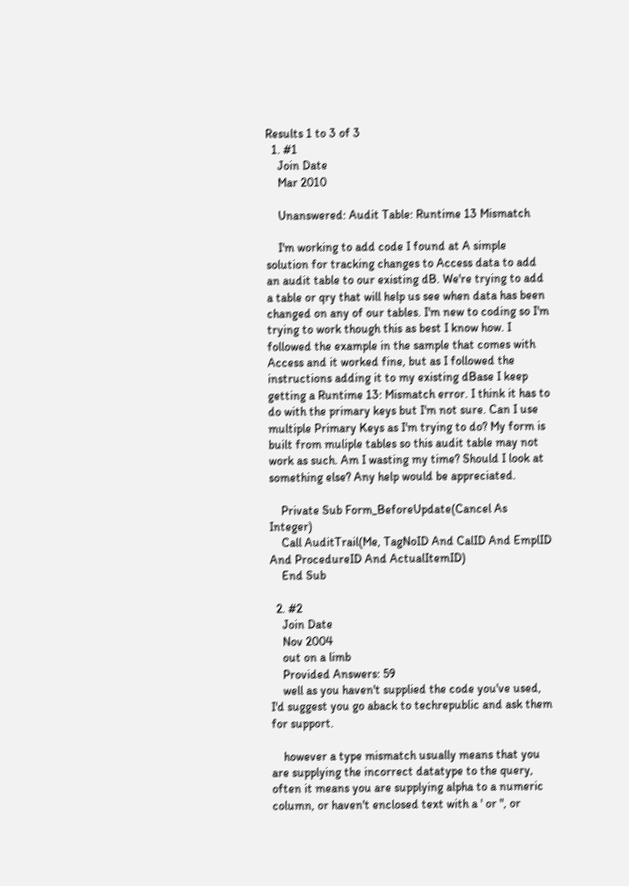Results 1 to 3 of 3
  1. #1
    Join Date
    Mar 2010

    Unanswered: Audit Table: Runtime 13 Mismatch

    I'm working to add code I found at A simple solution for tracking changes to Access data to add an audit table to our existing dB. We're trying to add a table or qry that will help us see when data has been changed on any of our tables. I'm new to coding so I'm trying to work though this as best I know how. I followed the example in the sample that comes with Access and it worked fine, but as I followed the instructions adding it to my existing dBase I keep getting a Runtime 13: Mismatch error. I think it has to do with the primary keys but I'm not sure. Can I use multiple Primary Keys as I'm trying to do? My form is built from muliple tables so this audit table may not work as such. Am I wasting my time? Should I look at something else? Any help would be appreciated.

    Private Sub Form_BeforeUpdate(Cancel As Integer)
    Call AuditTrail(Me, TagNoID And CalID And EmplID And ProcedureID And ActualItemID)
    End Sub

  2. #2
    Join Date
    Nov 2004
    out on a limb
    Provided Answers: 59
    well as you haven't supplied the code you've used, I'd suggest you go aback to techrepublic and ask them for support.

    however a type mismatch usually means that you are supplying the incorrect datatype to the query, often it means you are supplying alpha to a numeric column, or haven't enclosed text with a ' or ", or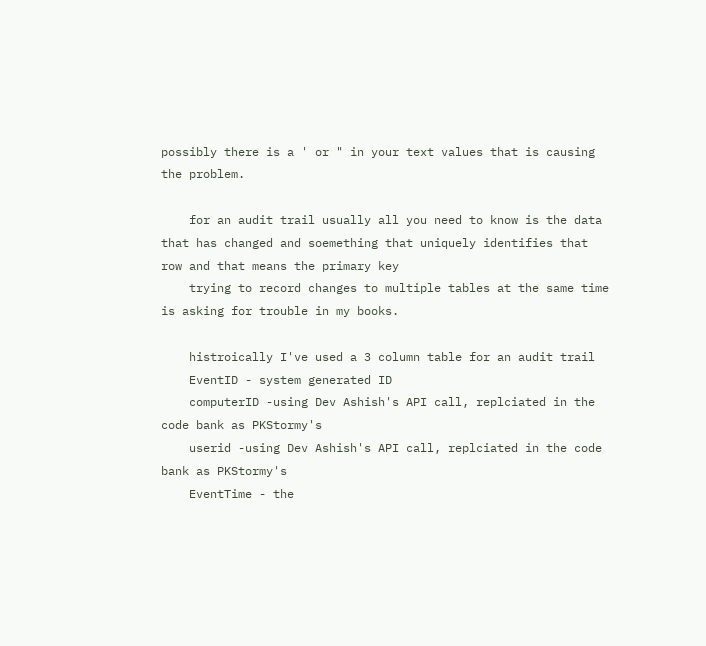possibly there is a ' or " in your text values that is causing the problem.

    for an audit trail usually all you need to know is the data that has changed and soemething that uniquely identifies that row and that means the primary key
    trying to record changes to multiple tables at the same time is asking for trouble in my books.

    histroically I've used a 3 column table for an audit trail
    EventID - system generated ID
    computerID -using Dev Ashish's API call, replciated in the code bank as PKStormy's
    userid -using Dev Ashish's API call, replciated in the code bank as PKStormy's
    EventTime - the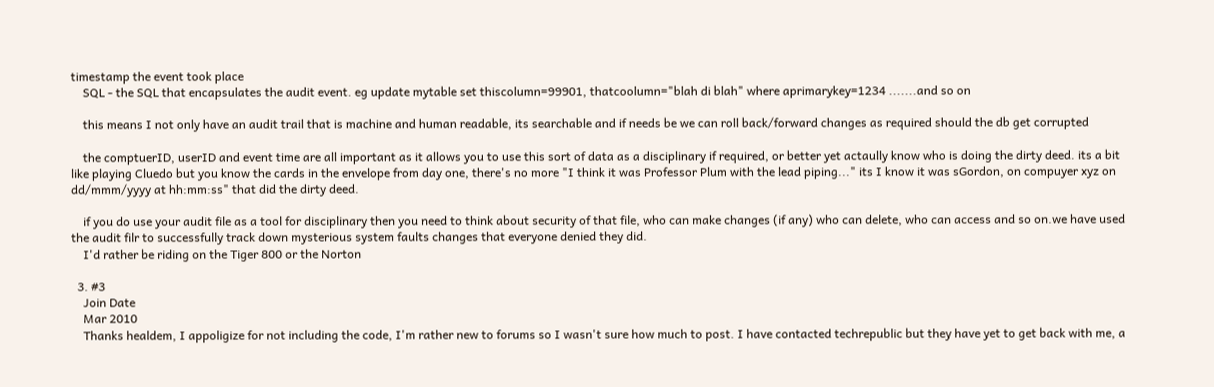timestamp the event took place
    SQL - the SQL that encapsulates the audit event. eg update mytable set thiscolumn=99901, thatcoolumn="blah di blah" where aprimarykey=1234 .......and so on

    this means I not only have an audit trail that is machine and human readable, its searchable and if needs be we can roll back/forward changes as required should the db get corrupted

    the comptuerID, userID and event time are all important as it allows you to use this sort of data as a disciplinary if required, or better yet actaully know who is doing the dirty deed. its a bit like playing Cluedo but you know the cards in the envelope from day one, there's no more "I think it was Professor Plum with the lead piping..." its I know it was sGordon, on compuyer xyz on dd/mmm/yyyy at hh:mm:ss" that did the dirty deed.

    if you do use your audit file as a tool for disciplinary then you need to think about security of that file, who can make changes (if any) who can delete, who can access and so on.we have used the audit filr to successfully track down mysterious system faults changes that everyone denied they did.
    I'd rather be riding on the Tiger 800 or the Norton

  3. #3
    Join Date
    Mar 2010
    Thanks healdem, I appoligize for not including the code, I'm rather new to forums so I wasn't sure how much to post. I have contacted techrepublic but they have yet to get back with me, a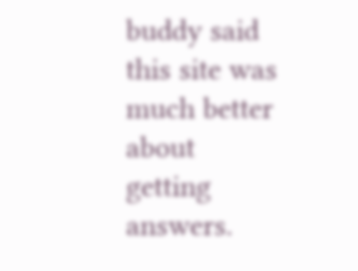buddy said this site was much better about getting answers.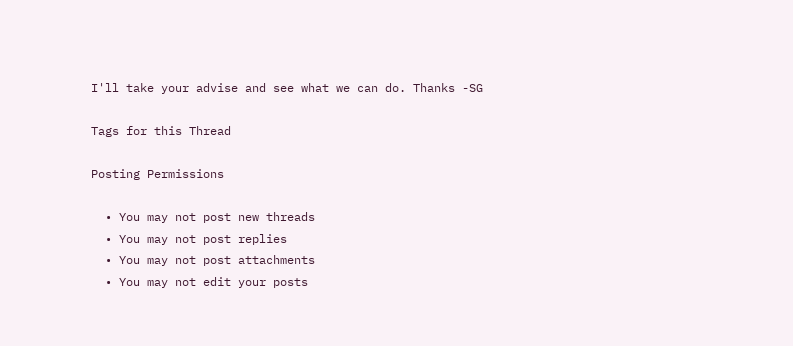I'll take your advise and see what we can do. Thanks -SG

Tags for this Thread

Posting Permissions

  • You may not post new threads
  • You may not post replies
  • You may not post attachments
  • You may not edit your posts